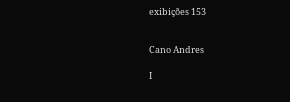exibições 153


Cano Andres

I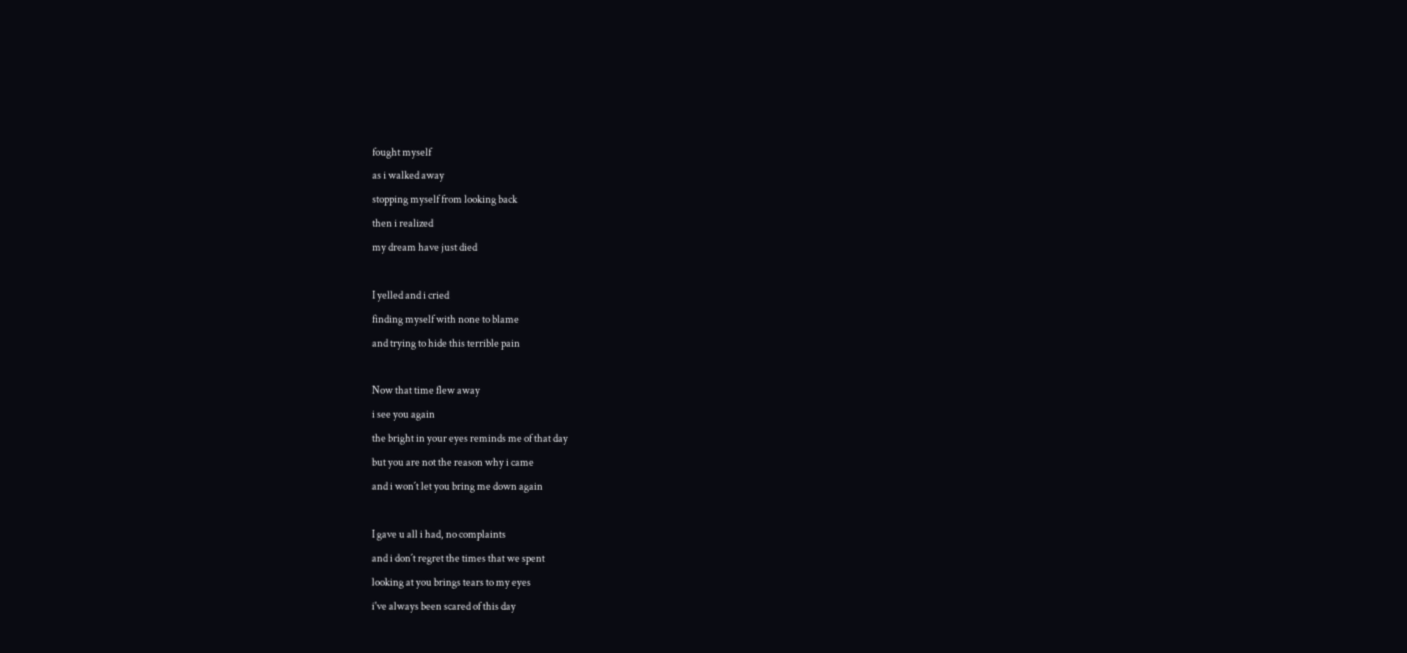fought myself
as i walked away
stopping myself from looking back
then i realized
my dream have just died

I yelled and i cried
finding myself with none to blame
and trying to hide this terrible pain

Now that time flew away
i see you again
the bright in your eyes reminds me of that day
but you are not the reason why i came
and i won´t let you bring me down again

I gave u all i had, no complaints
and i don´t regret the times that we spent
looking at you brings tears to my eyes
i've always been scared of this day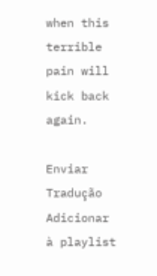when this terrible pain will kick back again.

Enviar Tradução Adicionar à playlist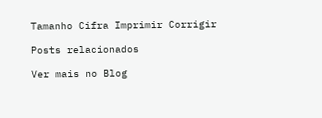Tamanho Cifra Imprimir Corrigir

Posts relacionados

Ver mais no Blog